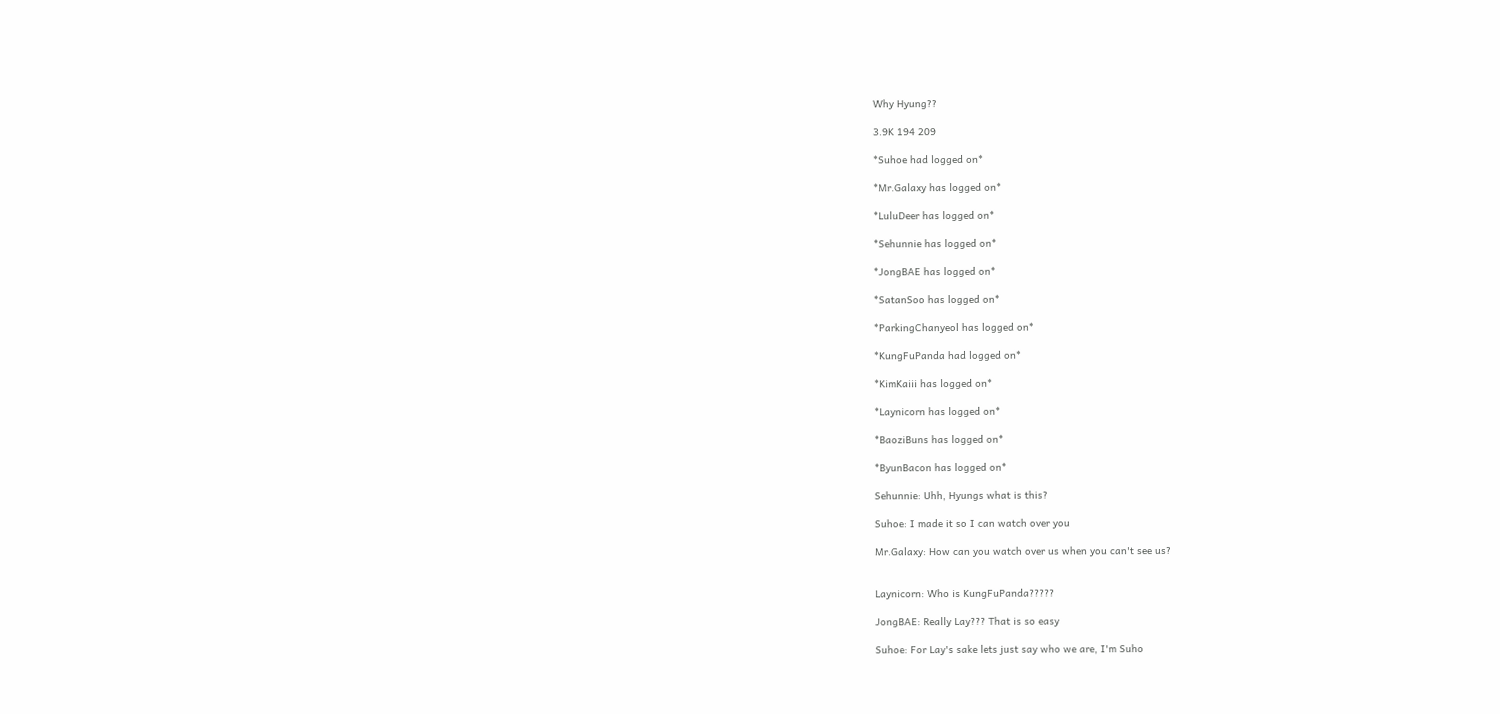Why Hyung??

3.9K 194 209

*Suhoe had logged on*

*Mr.Galaxy has logged on*

*LuluDeer has logged on*

*Sehunnie has logged on*

*JongBAE has logged on*

*SatanSoo has logged on*

*ParkingChanyeol has logged on*

*KungFuPanda had logged on*

*KimKaiii has logged on*

*Laynicorn has logged on*

*BaoziBuns has logged on*

*ByunBacon has logged on*

Sehunnie: Uhh, Hyungs what is this?

Suhoe: I made it so I can watch over you

Mr.Galaxy: How can you watch over us when you can't see us?


Laynicorn: Who is KungFuPanda?????

JongBAE: Really Lay??? That is so easy

Suhoe: For Lay's sake lets just say who we are, I'm Suho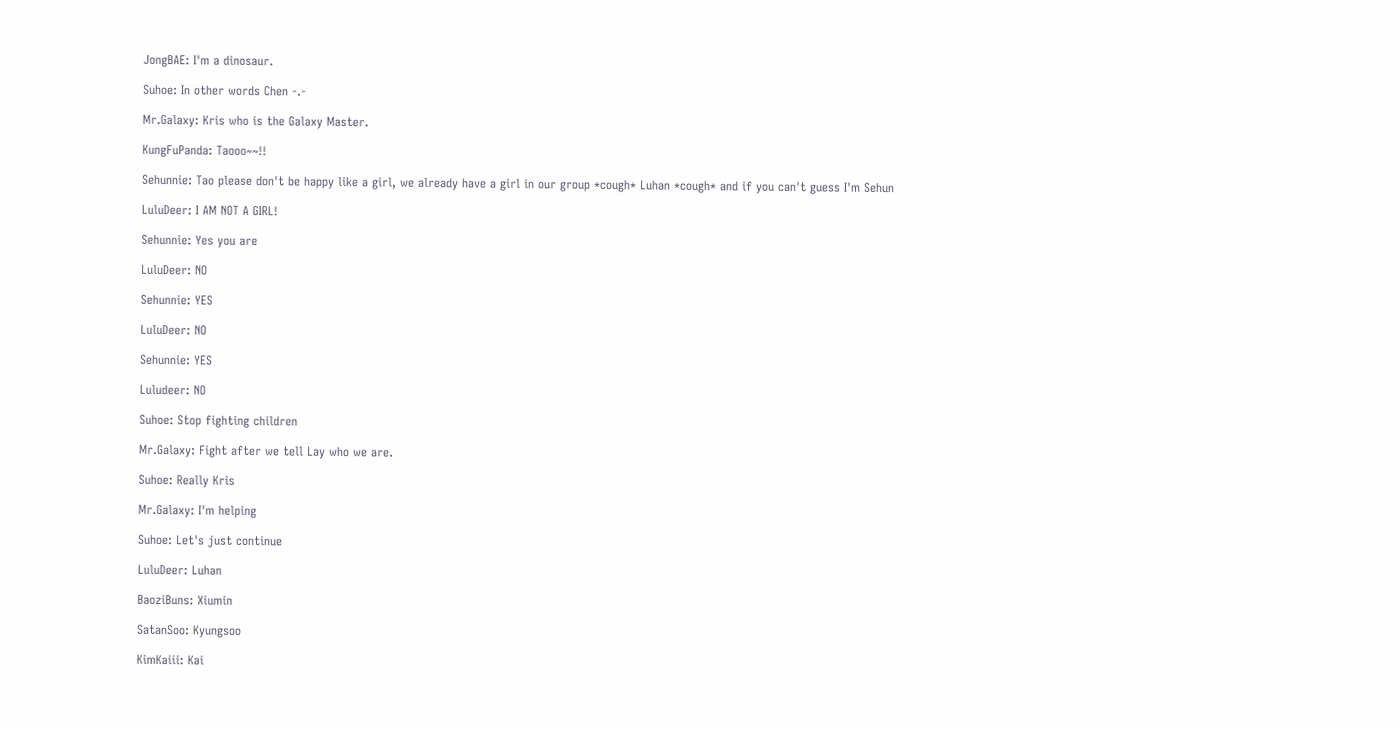JongBAE: I'm a dinosaur.

Suhoe: In other words Chen -.-

Mr.Galaxy: Kris who is the Galaxy Master.

KungFuPanda: Taooo~~!!

Sehunnie: Tao please don't be happy like a girl, we already have a girl in our group *cough* Luhan *cough* and if you can't guess I'm Sehun

LuluDeer: I AM NOT A GIRL!

Sehunnie: Yes you are

LuluDeer: NO

Sehunnie: YES

LuluDeer: NO

Sehunnie: YES

Luludeer: NO

Suhoe: Stop fighting children

Mr.Galaxy: Fight after we tell Lay who we are.

Suhoe: Really Kris

Mr.Galaxy: I'm helping

Suhoe: Let's just continue

LuluDeer: Luhan

BaoziBuns: Xiumin

SatanSoo: Kyungsoo

KimKaiii: Kai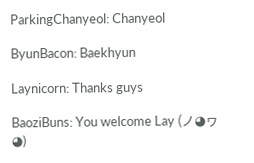ParkingChanyeol: Chanyeol

ByunBacon: Baekhyun

Laynicorn: Thanks guys

BaoziBuns: You welcome Lay (ノ◕ヮ◕)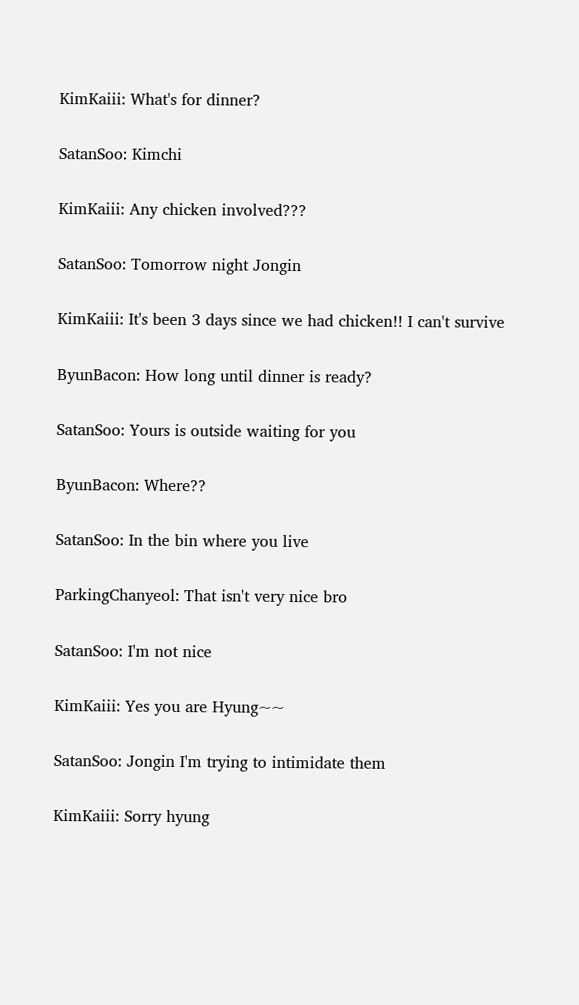KimKaiii: What's for dinner?

SatanSoo: Kimchi

KimKaiii: Any chicken involved???

SatanSoo: Tomorrow night Jongin

KimKaiii: It's been 3 days since we had chicken!! I can't survive

ByunBacon: How long until dinner is ready?

SatanSoo: Yours is outside waiting for you

ByunBacon: Where??

SatanSoo: In the bin where you live

ParkingChanyeol: That isn't very nice bro

SatanSoo: I'm not nice

KimKaiii: Yes you are Hyung~~

SatanSoo: Jongin I'm trying to intimidate them

KimKaiii: Sorry hyung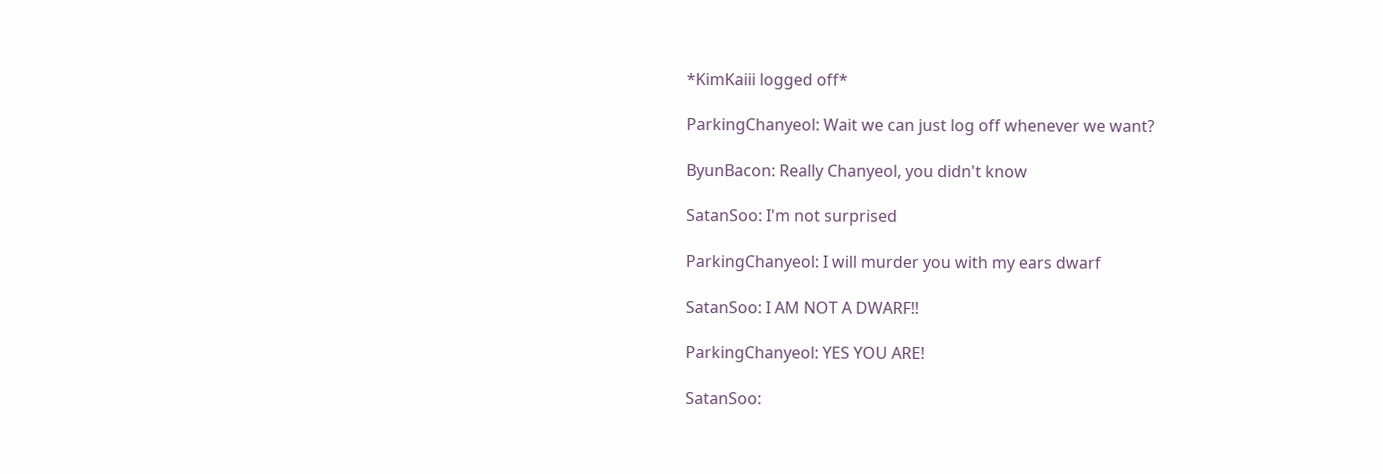*KimKaiii logged off*

ParkingChanyeol: Wait we can just log off whenever we want?

ByunBacon: Really Chanyeol, you didn't know

SatanSoo: I'm not surprised

ParkingChanyeol: I will murder you with my ears dwarf

SatanSoo: I AM NOT A DWARF!!

ParkingChanyeol: YES YOU ARE!

SatanSoo: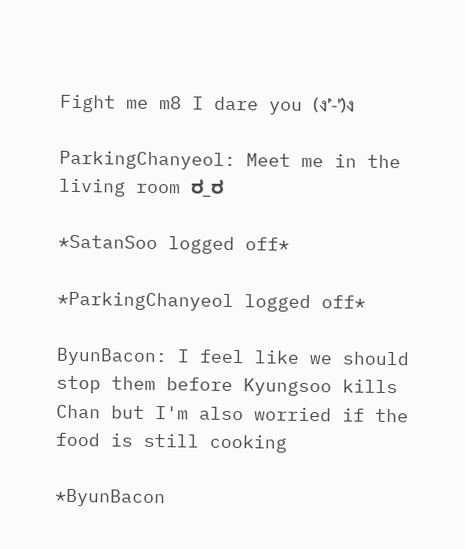Fight me m8 I dare you (ง'̀-'́)ง

ParkingChanyeol: Meet me in the living room ರ_ರ

*SatanSoo logged off*

*ParkingChanyeol logged off*

ByunBacon: I feel like we should stop them before Kyungsoo kills Chan but I'm also worried if the food is still cooking

*ByunBacon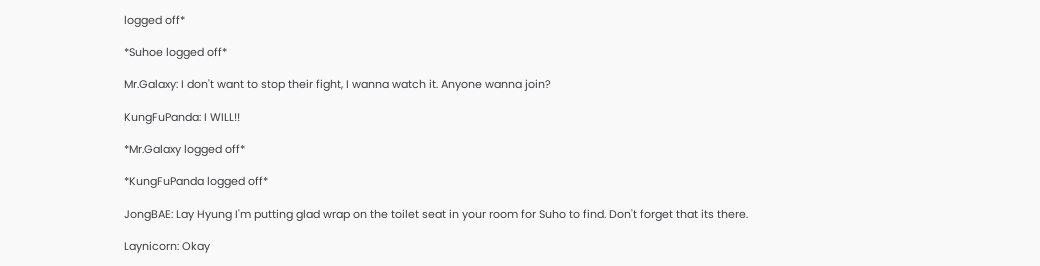logged off*

*Suhoe logged off*

Mr.Galaxy: I don't want to stop their fight, I wanna watch it. Anyone wanna join?

KungFuPanda: I WILL!!

*Mr.Galaxy logged off*

*KungFuPanda logged off*

JongBAE: Lay Hyung I'm putting glad wrap on the toilet seat in your room for Suho to find. Don't forget that its there.

Laynicorn: Okay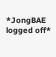*JongBAE logged off*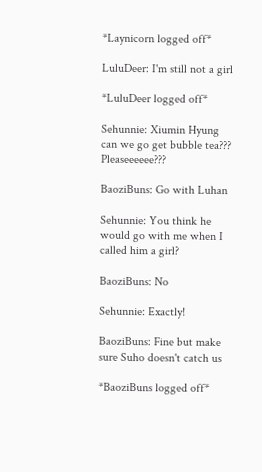*Laynicorn logged off*

LuluDeer: I'm still not a girl

*LuluDeer logged off*

Sehunnie: Xiumin Hyung can we go get bubble tea??? Pleaseeeeee???

BaoziBuns: Go with Luhan

Sehunnie: You think he would go with me when I called him a girl?

BaoziBuns: No

Sehunnie: Exactly!

BaoziBuns: Fine but make sure Suho doesn't catch us

*BaoziBuns logged off*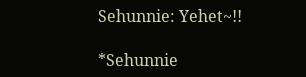Sehunnie: Yehet~!!

*Sehunnie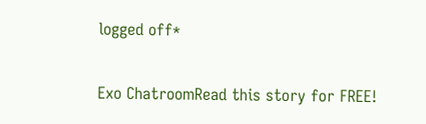logged off*

Exo ChatroomRead this story for FREE!